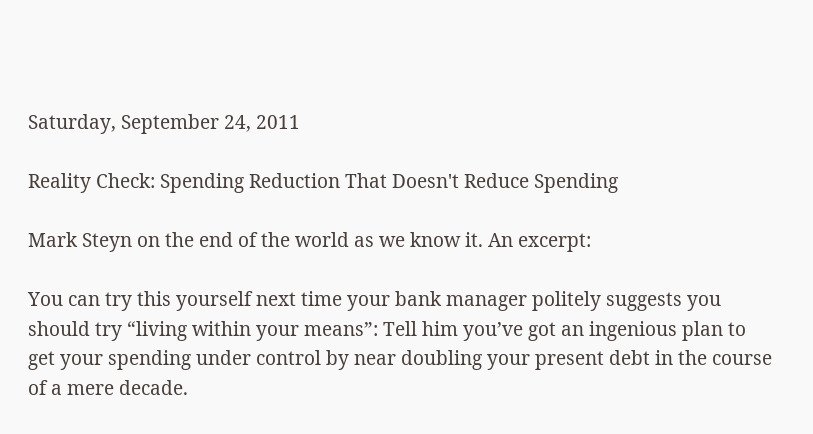Saturday, September 24, 2011

Reality Check: Spending Reduction That Doesn't Reduce Spending

Mark Steyn on the end of the world as we know it. An excerpt:

You can try this yourself next time your bank manager politely suggests you should try “living within your means”: Tell him you’ve got an ingenious plan to get your spending under control by near doubling your present debt in the course of a mere decade.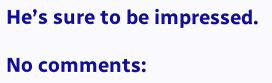He’s sure to be impressed.

No comments: